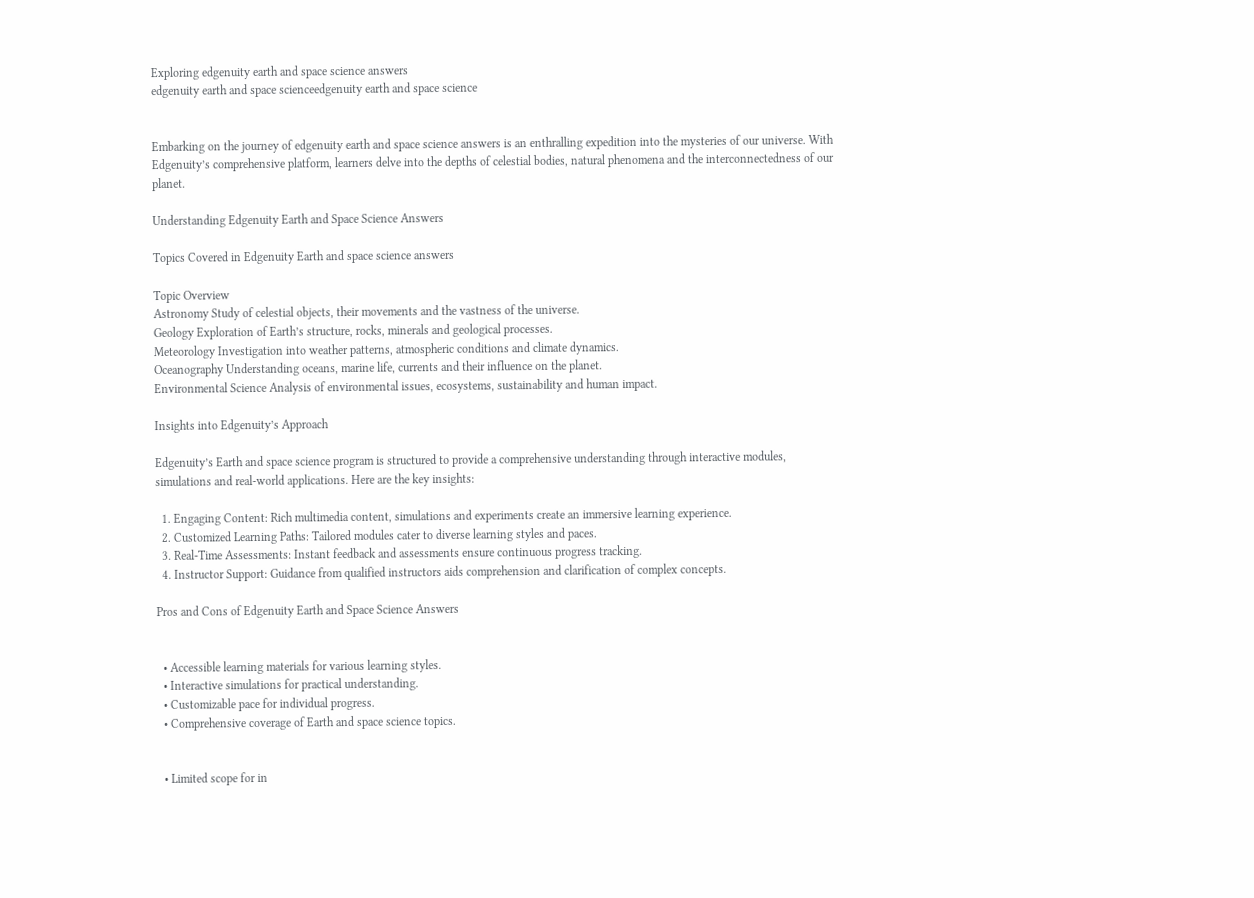Exploring edgenuity earth and space science answers
edgenuity earth and space scienceedgenuity earth and space science


Embarking on the journey of edgenuity earth and space science answers is an enthralling expedition into the mysteries of our universe. With Edgenuity’s comprehensive platform, learners delve into the depths of celestial bodies, natural phenomena and the interconnectedness of our planet.

Understanding Edgenuity Earth and Space Science Answers

Topics Covered in Edgenuity Earth and space science answers

Topic Overview
Astronomy Study of celestial objects, their movements and the vastness of the universe.
Geology Exploration of Earth’s structure, rocks, minerals and geological processes.
Meteorology Investigation into weather patterns, atmospheric conditions and climate dynamics.
Oceanography Understanding oceans, marine life, currents and their influence on the planet.
Environmental Science Analysis of environmental issues, ecosystems, sustainability and human impact.

Insights into Edgenuity’s Approach

Edgenuity’s Earth and space science program is structured to provide a comprehensive understanding through interactive modules, simulations and real-world applications. Here are the key insights:

  1. Engaging Content: Rich multimedia content, simulations and experiments create an immersive learning experience.
  2. Customized Learning Paths: Tailored modules cater to diverse learning styles and paces.
  3. Real-Time Assessments: Instant feedback and assessments ensure continuous progress tracking.
  4. Instructor Support: Guidance from qualified instructors aids comprehension and clarification of complex concepts.

Pros and Cons of Edgenuity Earth and Space Science Answers


  • Accessible learning materials for various learning styles.
  • Interactive simulations for practical understanding.
  • Customizable pace for individual progress.
  • Comprehensive coverage of Earth and space science topics.


  • Limited scope for in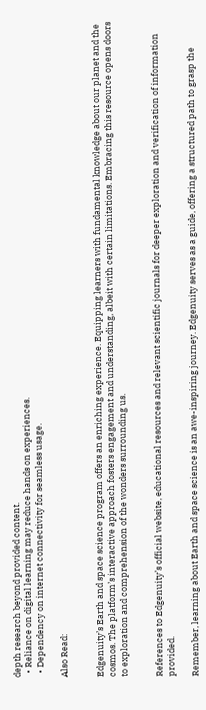depth research beyond provided content.
  • Reliance on digital learning may reduce hands on experiences.
  • Dependency on internet connectivity for seamless usage.

Also Read:


Edgenuity’s Earth and space science program offers an enriching experience. Equipping learners with fundamental knowledge about our planet and the cosmos. The platform’s interactive approach fosters engagement and understanding, albeit with certain limitations. Embracing this resource opens doors to exploration and comprehension of the wonders surrounding us.


References to Edgenuity’s official website, educational resources and relevant scientific journals for deeper exploration and verification of information provided.

Remember, learning about Earth and space science is an awe-inspiring journey. Edgenuity serves as a guide, offering a structured path to grasp the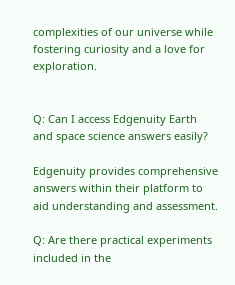complexities of our universe while fostering curiosity and a love for exploration.


Q: Can I access Edgenuity Earth and space science answers easily?

Edgenuity provides comprehensive answers within their platform to aid understanding and assessment.

Q: Are there practical experiments included in the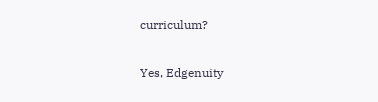curriculum?

Yes, Edgenuity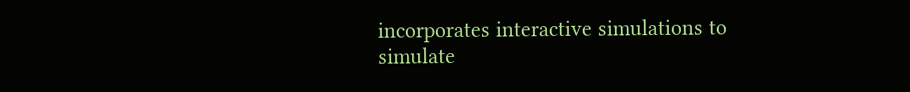incorporates interactive simulations to simulate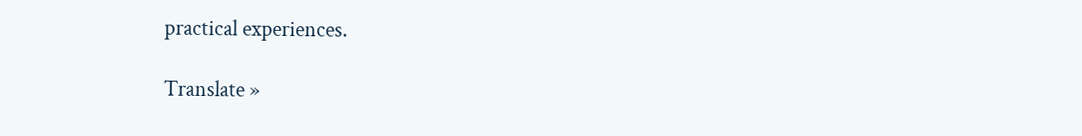practical experiences.

Translate »